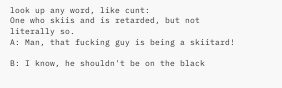look up any word, like cunt:
One who skiis and is retarded, but not literally so.
A: Man, that fucking guy is being a skiitard!

B: I know, he shouldn't be on the black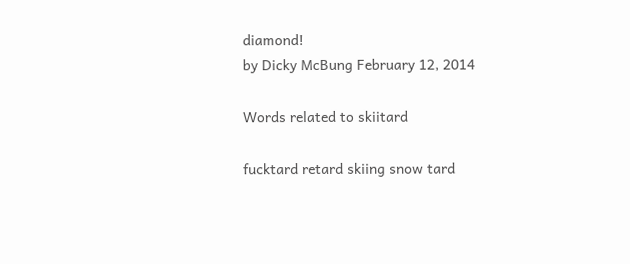diamond!
by Dicky McBung February 12, 2014

Words related to skiitard

fucktard retard skiing snow tard